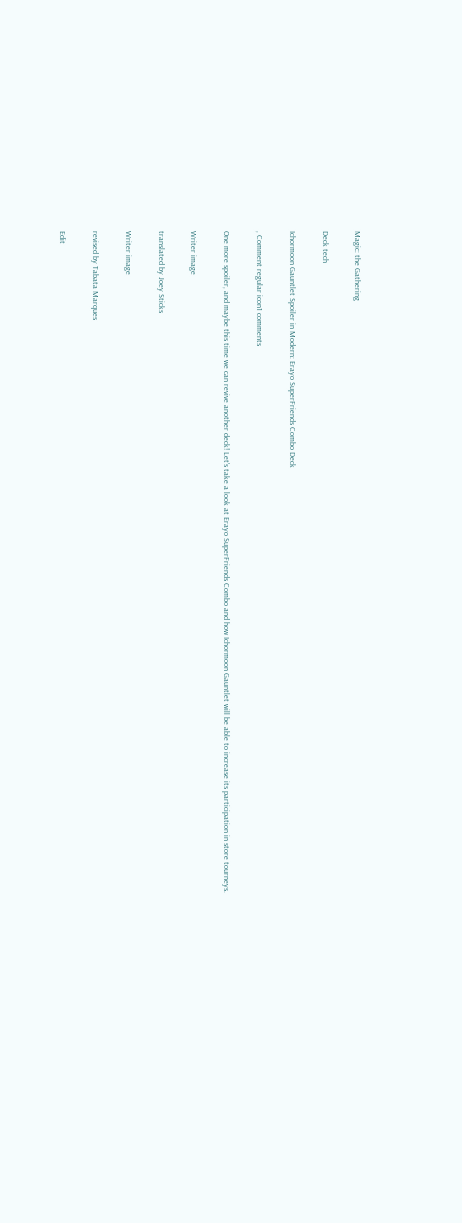Magic: the Gathering

Deck tech

Ichormoon Gauntlet Spoiler in Modern: Erayo SuperFriends Combo Deck

, Comment regular icon1 comments

One more spoiler, and maybe this time we can revive another deck! Let's take a look at Erayo SuperFriends Combo and how Ichormoon Gauntlet will be able to increase its participation in store tourneys.

Writer image

translated by Joey Sticks

Writer image

revised by Tabata Marques

Edit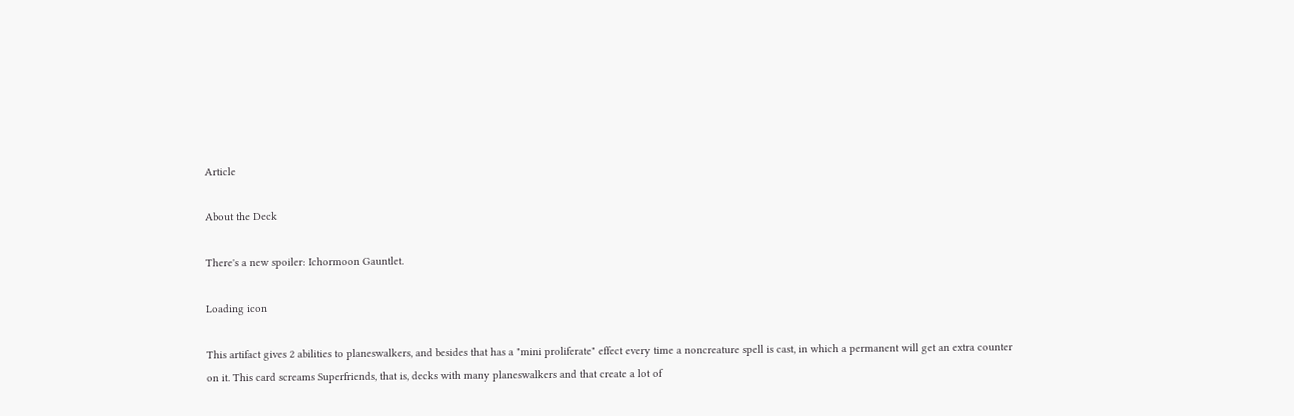Article

About the Deck

There's a new spoiler: Ichormoon Gauntlet.

Loading icon

This artifact gives 2 abilities to planeswalkers, and besides that has a "mini proliferate" effect every time a noncreature spell is cast, in which a permanent will get an extra counter on it. This card screams Superfriends, that is, decks with many planeswalkers and that create a lot of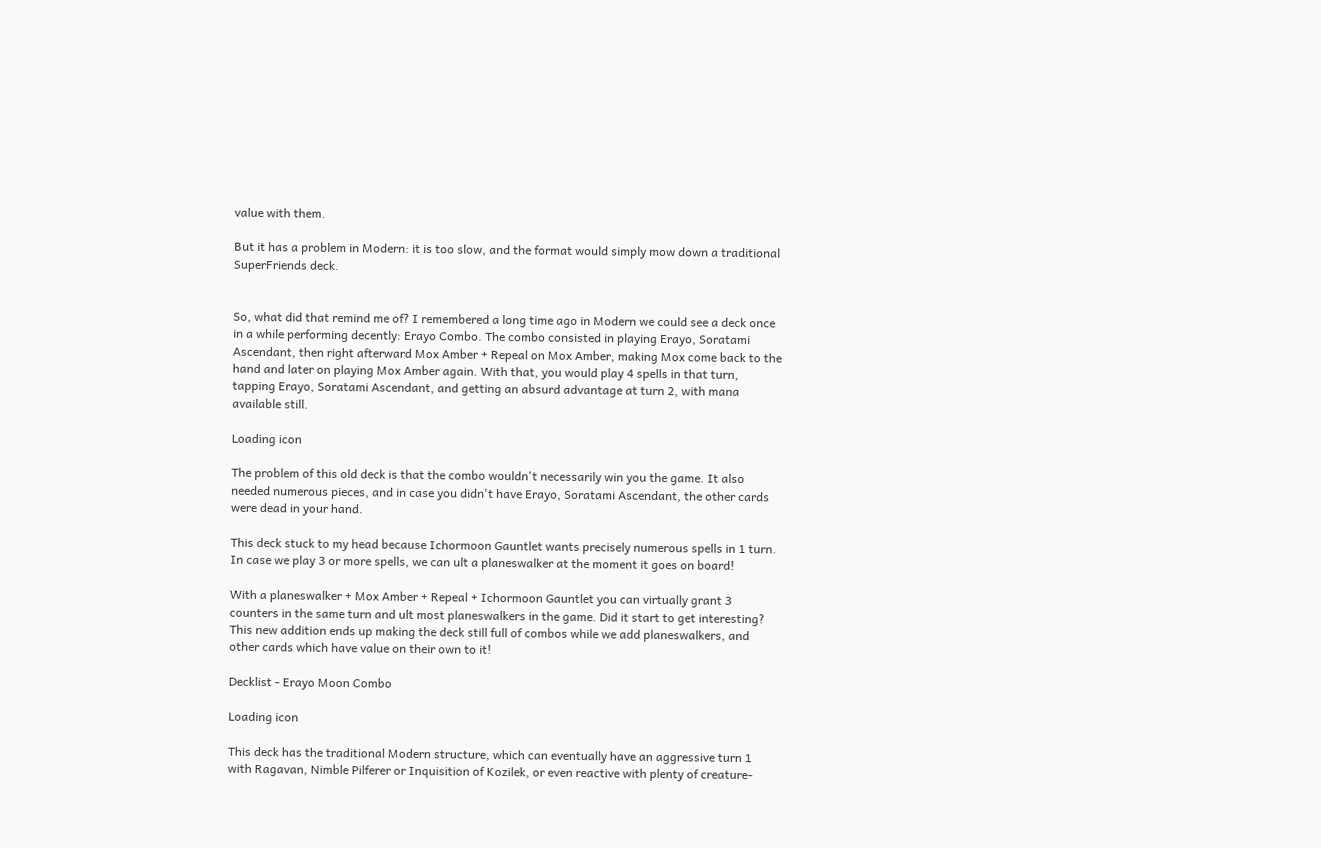value with them.

But it has a problem in Modern: it is too slow, and the format would simply mow down a traditional SuperFriends deck.


So, what did that remind me of? I remembered a long time ago in Modern we could see a deck once in a while performing decently: Erayo Combo. The combo consisted in playing Erayo, Soratami Ascendant, then right afterward Mox Amber + Repeal on Mox Amber, making Mox come back to the hand and later on playing Mox Amber again. With that, you would play 4 spells in that turn, tapping Erayo, Soratami Ascendant, and getting an absurd advantage at turn 2, with mana available still.

Loading icon

The problem of this old deck is that the combo wouldn't necessarily win you the game. It also needed numerous pieces, and in case you didn't have Erayo, Soratami Ascendant, the other cards were dead in your hand.

This deck stuck to my head because Ichormoon Gauntlet wants precisely numerous spells in 1 turn. In case we play 3 or more spells, we can ult a planeswalker at the moment it goes on board!

With a planeswalker + Mox Amber + Repeal + Ichormoon Gauntlet you can virtually grant 3 counters in the same turn and ult most planeswalkers in the game. Did it start to get interesting? This new addition ends up making the deck still full of combos while we add planeswalkers, and other cards which have value on their own to it!

Decklist - Erayo Moon Combo

Loading icon

This deck has the traditional Modern structure, which can eventually have an aggressive turn 1 with Ragavan, Nimble Pilferer or Inquisition of Kozilek, or even reactive with plenty of creature-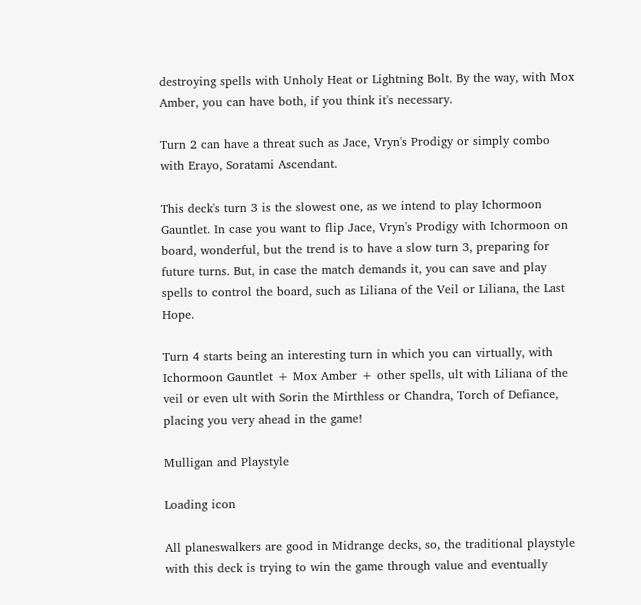destroying spells with Unholy Heat or Lightning Bolt. By the way, with Mox Amber, you can have both, if you think it's necessary.

Turn 2 can have a threat such as Jace, Vryn's Prodigy or simply combo with Erayo, Soratami Ascendant.

This deck's turn 3 is the slowest one, as we intend to play Ichormoon Gauntlet. In case you want to flip Jace, Vryn's Prodigy with Ichormoon on board, wonderful, but the trend is to have a slow turn 3, preparing for future turns. But, in case the match demands it, you can save and play spells to control the board, such as Liliana of the Veil or Liliana, the Last Hope.

Turn 4 starts being an interesting turn in which you can virtually, with Ichormoon Gauntlet + Mox Amber + other spells, ult with Liliana of the veil or even ult with Sorin the Mirthless or Chandra, Torch of Defiance, placing you very ahead in the game!

Mulligan and Playstyle

Loading icon

All planeswalkers are good in Midrange decks, so, the traditional playstyle with this deck is trying to win the game through value and eventually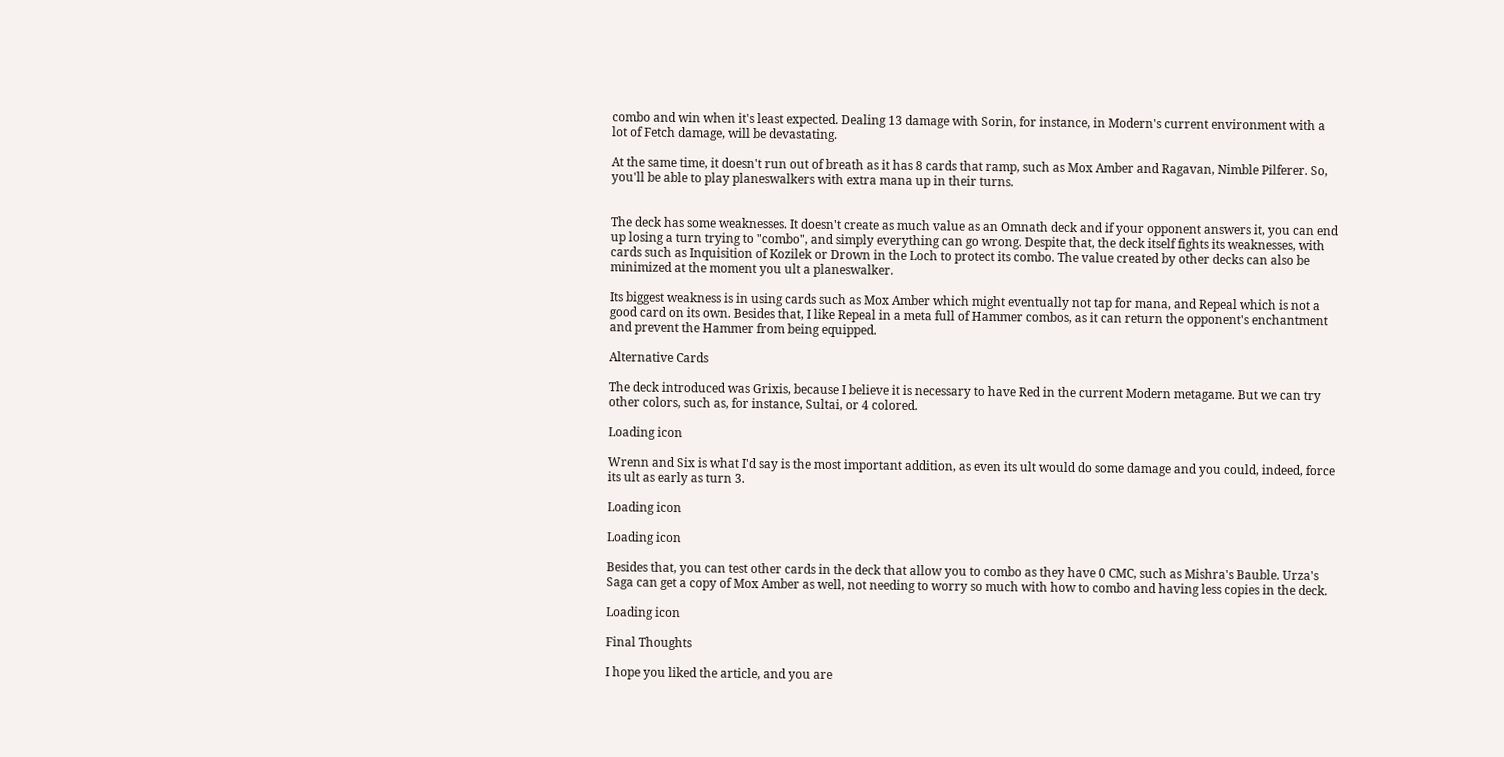combo and win when it's least expected. Dealing 13 damage with Sorin, for instance, in Modern's current environment with a lot of Fetch damage, will be devastating.

At the same time, it doesn't run out of breath as it has 8 cards that ramp, such as Mox Amber and Ragavan, Nimble Pilferer. So, you'll be able to play planeswalkers with extra mana up in their turns.


The deck has some weaknesses. It doesn't create as much value as an Omnath deck and if your opponent answers it, you can end up losing a turn trying to "combo", and simply everything can go wrong. Despite that, the deck itself fights its weaknesses, with cards such as Inquisition of Kozilek or Drown in the Loch to protect its combo. The value created by other decks can also be minimized at the moment you ult a planeswalker.

Its biggest weakness is in using cards such as Mox Amber which might eventually not tap for mana, and Repeal which is not a good card on its own. Besides that, I like Repeal in a meta full of Hammer combos, as it can return the opponent's enchantment and prevent the Hammer from being equipped.

Alternative Cards

The deck introduced was Grixis, because I believe it is necessary to have Red in the current Modern metagame. But we can try other colors, such as, for instance, Sultai, or 4 colored.

Loading icon

Wrenn and Six is what I'd say is the most important addition, as even its ult would do some damage and you could, indeed, force its ult as early as turn 3.

Loading icon

Loading icon

Besides that, you can test other cards in the deck that allow you to combo as they have 0 CMC, such as Mishra's Bauble. Urza's Saga can get a copy of Mox Amber as well, not needing to worry so much with how to combo and having less copies in the deck.

Loading icon

Final Thoughts

I hope you liked the article, and you are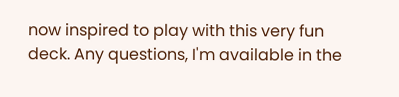now inspired to play with this very fun deck. Any questions, I'm available in the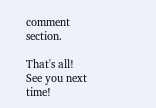comment section.

That's all! See you next time!